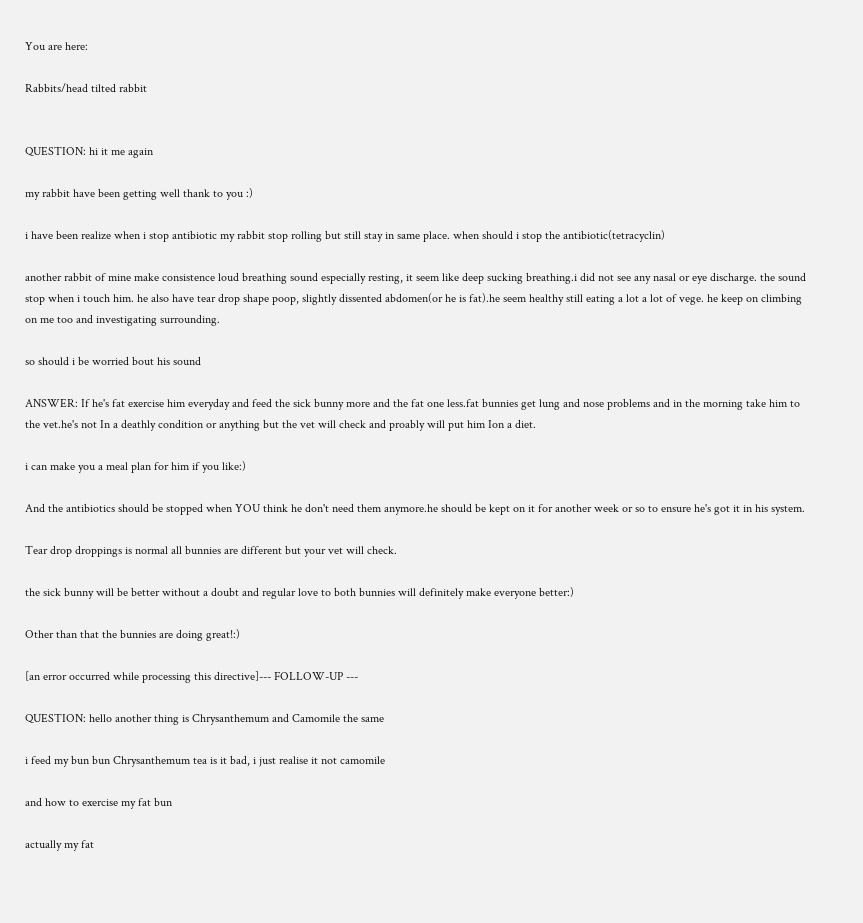You are here:

Rabbits/head tilted rabbit


QUESTION: hi it me again

my rabbit have been getting well thank to you :)

i have been realize when i stop antibiotic my rabbit stop rolling but still stay in same place. when should i stop the antibiotic(tetracyclin)

another rabbit of mine make consistence loud breathing sound especially resting, it seem like deep sucking breathing.i did not see any nasal or eye discharge. the sound stop when i touch him. he also have tear drop shape poop, slightly dissented abdomen(or he is fat).he seem healthy still eating a lot a lot of vege. he keep on climbing on me too and investigating surrounding.

so should i be worried bout his sound

ANSWER: If he's fat exercise him everyday and feed the sick bunny more and the fat one less.fat bunnies get lung and nose problems and in the morning take him to the vet.he's not In a deathly condition or anything but the vet will check and proably will put him Ion a diet.

i can make you a meal plan for him if you like:)

And the antibiotics should be stopped when YOU think he don't need them anymore.he should be kept on it for another week or so to ensure he's got it in his system.

Tear drop droppings is normal all bunnies are different but your vet will check.

the sick bunny will be better without a doubt and regular love to both bunnies will definitely make everyone better:)

Other than that the bunnies are doing great!:)

[an error occurred while processing this directive]--- FOLLOW-UP ---

QUESTION: hello another thing is Chrysanthemum and Camomile the same

i feed my bun bun Chrysanthemum tea is it bad, i just realise it not camomile

and how to exercise my fat bun

actually my fat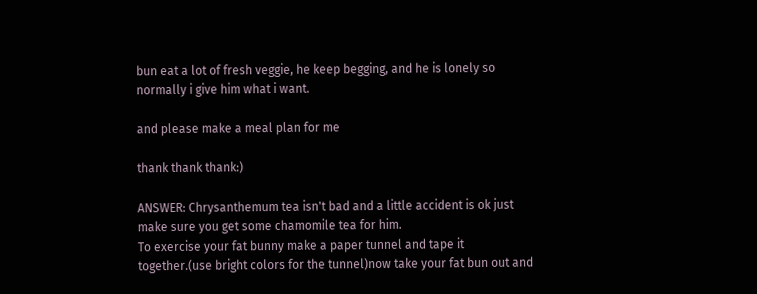bun eat a lot of fresh veggie, he keep begging, and he is lonely so normally i give him what i want.

and please make a meal plan for me

thank thank thank:)

ANSWER: Chrysanthemum tea isn't bad and a little accident is ok just make sure you get some chamomile tea for him.
To exercise your fat bunny make a paper tunnel and tape it together.(use bright colors for the tunnel)now take your fat bun out and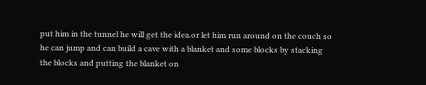put him in the tunnel he will get the idea.or let him run around on the couch so he can jump and can build a cave with a blanket and some blocks by stacking the blocks and putting the blanket on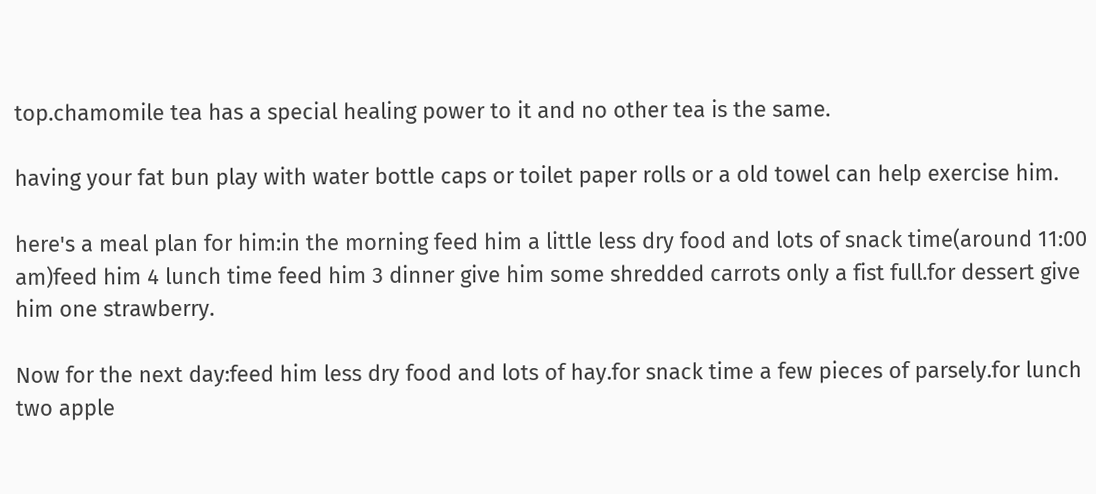top.chamomile tea has a special healing power to it and no other tea is the same.

having your fat bun play with water bottle caps or toilet paper rolls or a old towel can help exercise him.

here's a meal plan for him:in the morning feed him a little less dry food and lots of snack time(around 11:00 am)feed him 4 lunch time feed him 3 dinner give him some shredded carrots only a fist full.for dessert give him one strawberry.

Now for the next day:feed him less dry food and lots of hay.for snack time a few pieces of parsely.for lunch two apple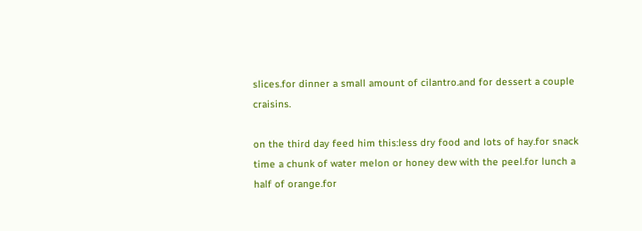slices.for dinner a small amount of cilantro.and for dessert a couple craisins.

on the third day feed him this:less dry food and lots of hay.for snack time a chunk of water melon or honey dew with the peel.for lunch a half of orange.for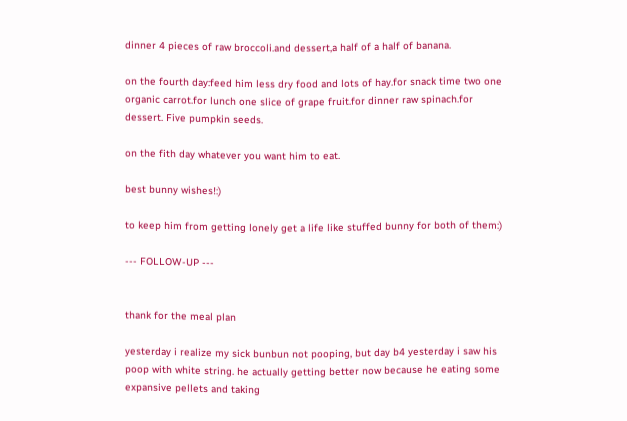dinner 4 pieces of raw broccoli.and dessert,a half of a half of banana.

on the fourth day:feed him less dry food and lots of hay.for snack time two one organic carrot.for lunch one slice of grape fruit.for dinner raw spinach.for dessert. Five pumpkin seeds.

on the fith day whatever you want him to eat.

best bunny wishes!:)

to keep him from getting lonely get a life like stuffed bunny for both of them:)

--- FOLLOW-UP ---


thank for the meal plan

yesterday i realize my sick bunbun not pooping, but day b4 yesterday i saw his poop with white string. he actually getting better now because he eating some expansive pellets and taking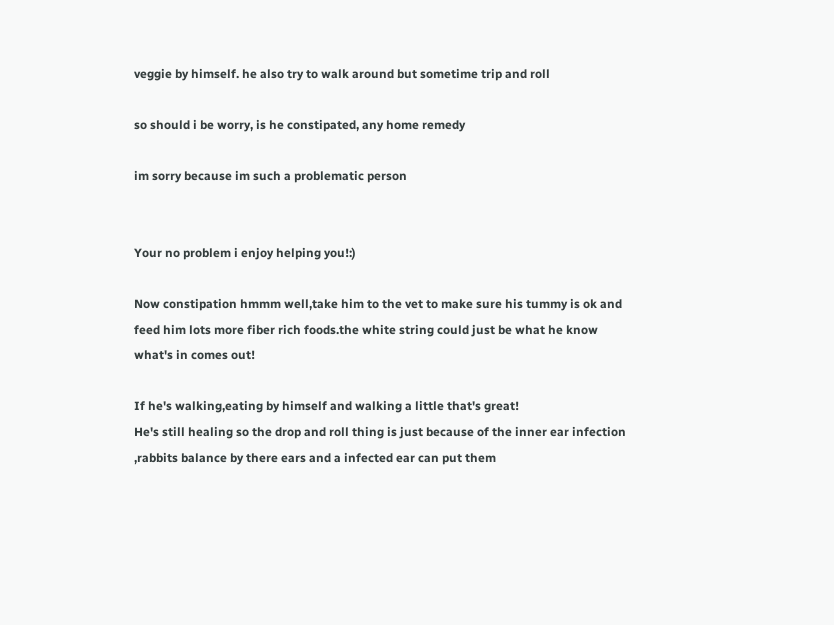veggie by himself. he also try to walk around but sometime trip and roll

so should i be worry, is he constipated, any home remedy

im sorry because im such a problematic person


Your no problem i enjoy helping you!:)

Now constipation hmmm well,take him to the vet to make sure his tummy is ok and feed him lots more fiber rich foods.the white string could just be what he know what's in comes out!

If he's walking,eating by himself and walking a little that's great!
He's still healing so the drop and roll thing is just because of the inner ear infection
,rabbits balance by there ears and a infected ear can put them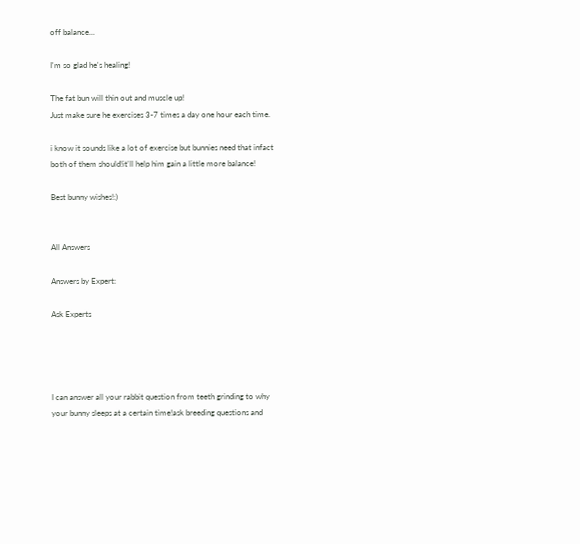off balance...

I'm so glad he's healing!

The fat bun will thin out and muscle up!
Just make sure he exercises 3-7 times a day one hour each time.

i know it sounds like a lot of exercise but bunnies need that infact both of them should!it'll help him gain a little more balance!

Best bunny wishes!:)


All Answers

Answers by Expert:

Ask Experts




I can answer all your rabbit question from teeth grinding to why your bunny sleeps at a certain time!ask breeding questions and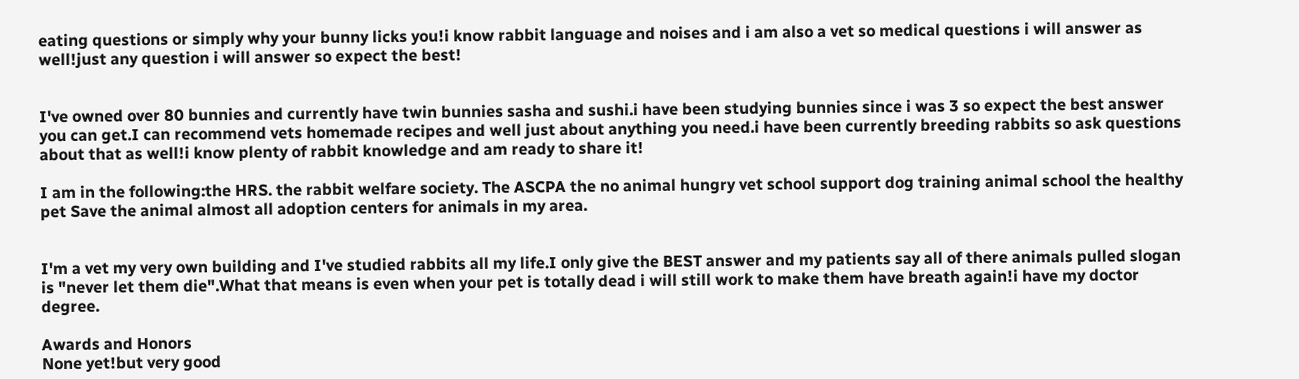eating questions or simply why your bunny licks you!i know rabbit language and noises and i am also a vet so medical questions i will answer as well!just any question i will answer so expect the best!


I've owned over 80 bunnies and currently have twin bunnies sasha and sushi.i have been studying bunnies since i was 3 so expect the best answer you can get.I can recommend vets homemade recipes and well just about anything you need.i have been currently breeding rabbits so ask questions about that as well!i know plenty of rabbit knowledge and am ready to share it!

I am in the following:the HRS. the rabbit welfare society. The ASCPA the no animal hungry vet school support dog training animal school the healthy pet Save the animal almost all adoption centers for animals in my area.


I'm a vet my very own building and I've studied rabbits all my life.I only give the BEST answer and my patients say all of there animals pulled slogan is "never let them die".What that means is even when your pet is totally dead i will still work to make them have breath again!i have my doctor degree.

Awards and Honors
None yet!but very good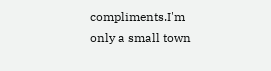compliments.I'm only a small town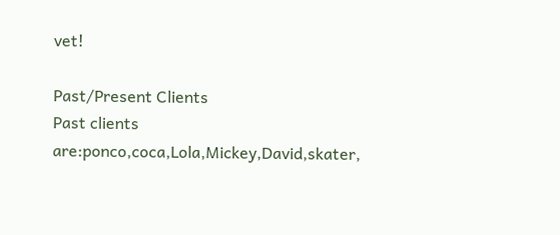vet!

Past/Present Clients
Past clients are:ponco,coca,Lola,Mickey,David,skater,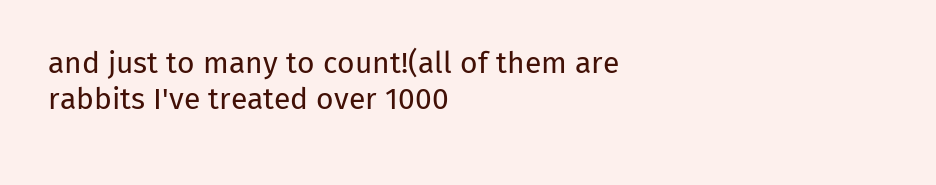and just to many to count!(all of them are rabbits I've treated over 1000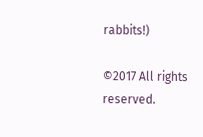rabbits!)

©2017 All rights reserved.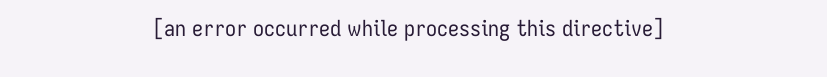[an error occurred while processing this directive]